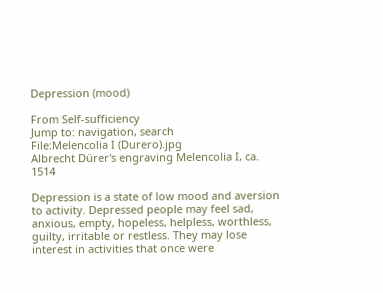Depression (mood)

From Self-sufficiency
Jump to: navigation, search
File:Melencolia I (Durero).jpg
Albrecht Dürer's engraving Melencolia I, ca. 1514

Depression is a state of low mood and aversion to activity. Depressed people may feel sad, anxious, empty, hopeless, helpless, worthless, guilty, irritable or restless. They may lose interest in activities that once were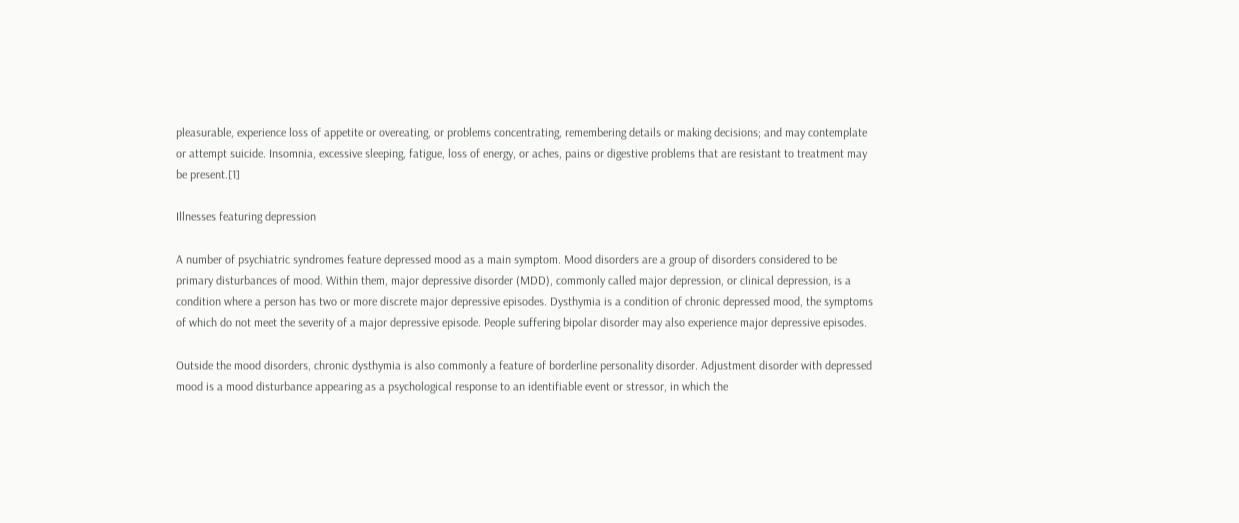pleasurable, experience loss of appetite or overeating, or problems concentrating, remembering details or making decisions; and may contemplate or attempt suicide. Insomnia, excessive sleeping, fatigue, loss of energy, or aches, pains or digestive problems that are resistant to treatment may be present.[1]

Illnesses featuring depression

A number of psychiatric syndromes feature depressed mood as a main symptom. Mood disorders are a group of disorders considered to be primary disturbances of mood. Within them, major depressive disorder (MDD), commonly called major depression, or clinical depression, is a condition where a person has two or more discrete major depressive episodes. Dysthymia is a condition of chronic depressed mood, the symptoms of which do not meet the severity of a major depressive episode. People suffering bipolar disorder may also experience major depressive episodes.

Outside the mood disorders, chronic dysthymia is also commonly a feature of borderline personality disorder. Adjustment disorder with depressed mood is a mood disturbance appearing as a psychological response to an identifiable event or stressor, in which the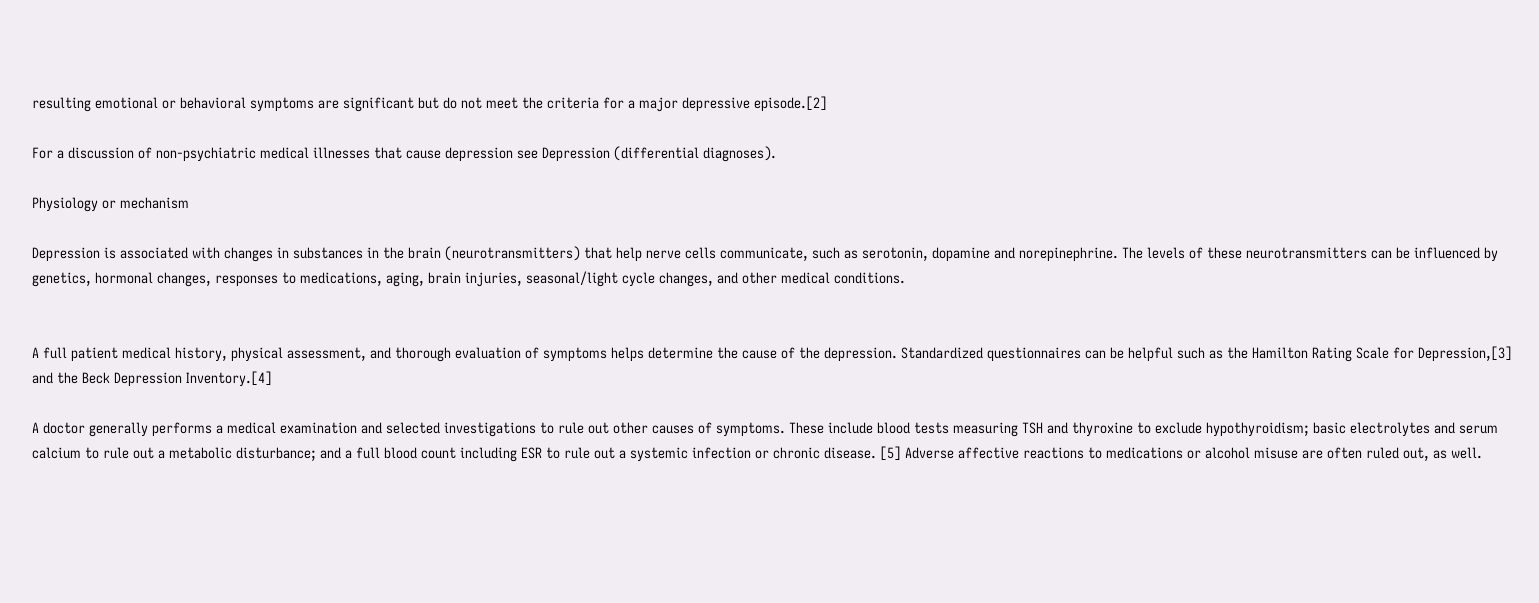resulting emotional or behavioral symptoms are significant but do not meet the criteria for a major depressive episode.[2]

For a discussion of non-psychiatric medical illnesses that cause depression see Depression (differential diagnoses).

Physiology or mechanism

Depression is associated with changes in substances in the brain (neurotransmitters) that help nerve cells communicate, such as serotonin, dopamine and norepinephrine. The levels of these neurotransmitters can be influenced by genetics, hormonal changes, responses to medications, aging, brain injuries, seasonal/light cycle changes, and other medical conditions.


A full patient medical history, physical assessment, and thorough evaluation of symptoms helps determine the cause of the depression. Standardized questionnaires can be helpful such as the Hamilton Rating Scale for Depression,[3] and the Beck Depression Inventory.[4]

A doctor generally performs a medical examination and selected investigations to rule out other causes of symptoms. These include blood tests measuring TSH and thyroxine to exclude hypothyroidism; basic electrolytes and serum calcium to rule out a metabolic disturbance; and a full blood count including ESR to rule out a systemic infection or chronic disease. [5] Adverse affective reactions to medications or alcohol misuse are often ruled out, as well.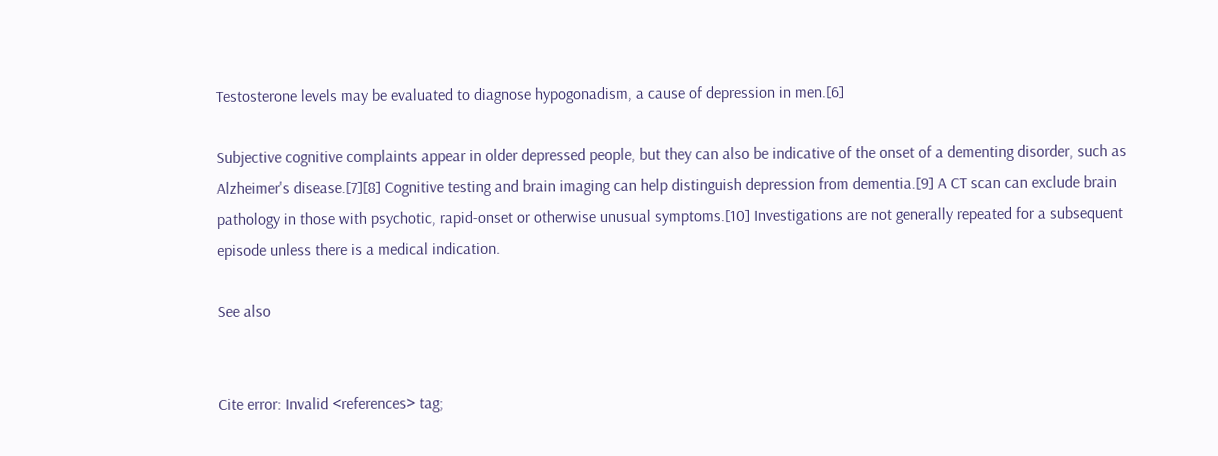Testosterone levels may be evaluated to diagnose hypogonadism, a cause of depression in men.[6]

Subjective cognitive complaints appear in older depressed people, but they can also be indicative of the onset of a dementing disorder, such as Alzheimer's disease.[7][8] Cognitive testing and brain imaging can help distinguish depression from dementia.[9] A CT scan can exclude brain pathology in those with psychotic, rapid-onset or otherwise unusual symptoms.[10] Investigations are not generally repeated for a subsequent episode unless there is a medical indication.

See also


Cite error: Invalid <references> tag;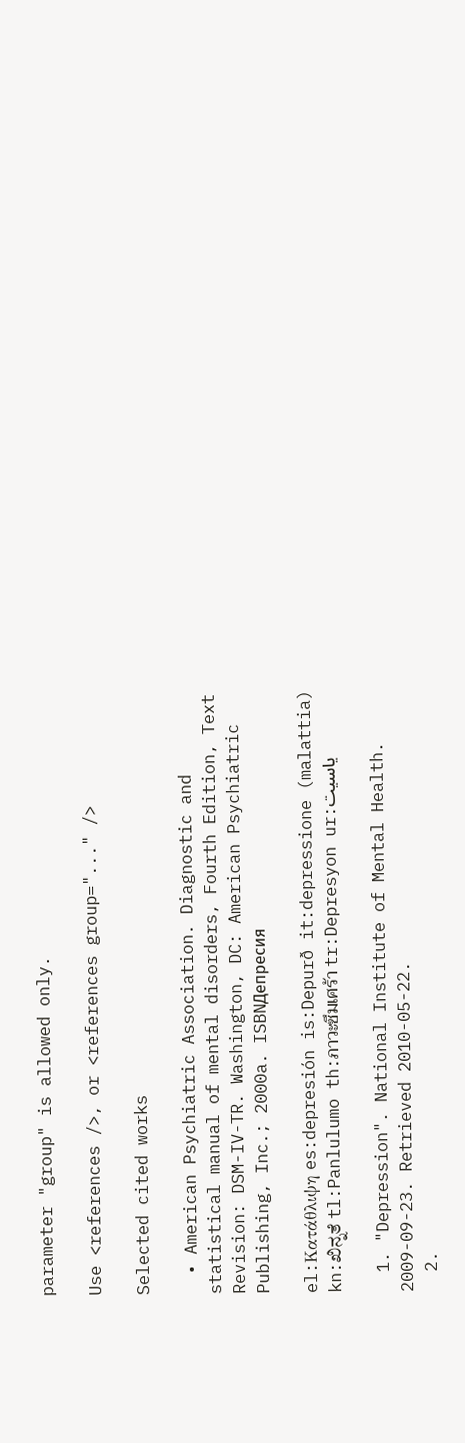parameter "group" is allowed only.

Use <references />, or <references group="..." />

Selected cited works

  • American Psychiatric Association. Diagnostic and statistical manual of mental disorders, Fourth Edition, Text Revision: DSM-IV-TR. Washington, DC: American Psychiatric Publishing, Inc.; 2000a. ISBNДепресия

el:Κατάθλιψη es:depresión is:Depurð it:depressione (malattia) kn:ಖಿನ್ನತೆ tl:Panlulumo th:ภาวะซึมเศร้า tr:Depresyon ur:یاسیت

  1. "Depression". National Institute of Mental Health. 2009-09-23. Retrieved 2010-05-22.
  2.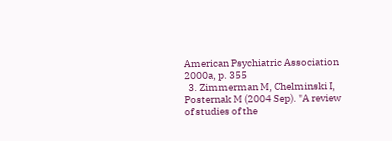American Psychiatric Association 2000a, p. 355
  3. Zimmerman M, Chelminski I, Posternak M (2004 Sep). "A review of studies of the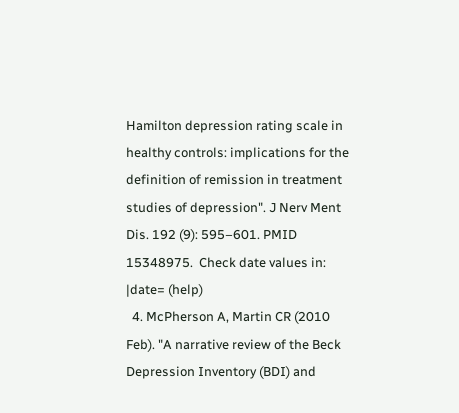Hamilton depression rating scale in healthy controls: implications for the definition of remission in treatment studies of depression". J Nerv Ment Dis. 192 (9): 595–601. PMID 15348975.  Check date values in: |date= (help)
  4. McPherson A, Martin CR (2010 Feb). "A narrative review of the Beck Depression Inventory (BDI) and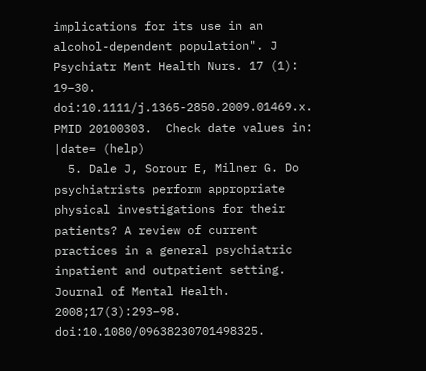implications for its use in an alcohol-dependent population". J Psychiatr Ment Health Nurs. 17 (1): 19–30. doi:10.1111/j.1365-2850.2009.01469.x. PMID 20100303.  Check date values in: |date= (help)
  5. Dale J, Sorour E, Milner G. Do psychiatrists perform appropriate physical investigations for their patients? A review of current practices in a general psychiatric inpatient and outpatient setting. Journal of Mental Health. 2008;17(3):293–98. doi:10.1080/09638230701498325.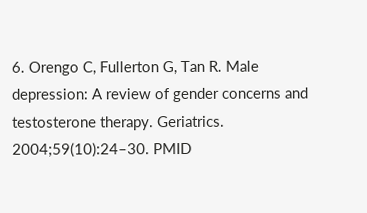6. Orengo C, Fullerton G, Tan R. Male depression: A review of gender concerns and testosterone therapy. Geriatrics. 2004;59(10):24–30. PMID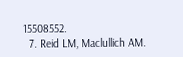15508552.
  7. Reid LM, Maclullich AM.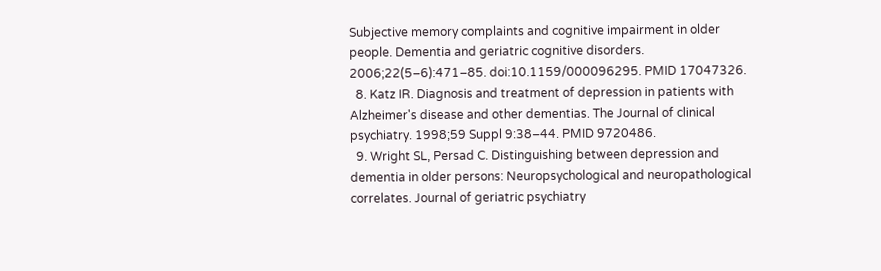Subjective memory complaints and cognitive impairment in older people. Dementia and geriatric cognitive disorders. 2006;22(5–6):471–85. doi:10.1159/000096295. PMID 17047326.
  8. Katz IR. Diagnosis and treatment of depression in patients with Alzheimer's disease and other dementias. The Journal of clinical psychiatry. 1998;59 Suppl 9:38–44. PMID 9720486.
  9. Wright SL, Persad C. Distinguishing between depression and dementia in older persons: Neuropsychological and neuropathological correlates. Journal of geriatric psychiatry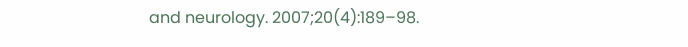and neurology. 2007;20(4):189–98.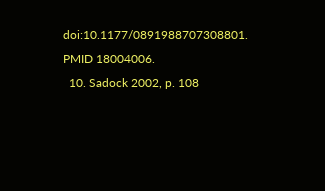doi:10.1177/0891988707308801. PMID 18004006.
  10. Sadock 2002, p. 108